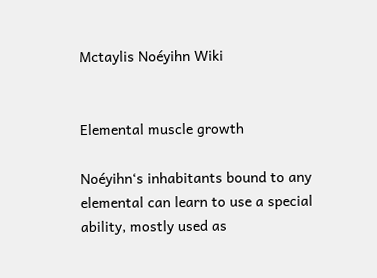Mctaylis Noéyihn Wiki


Elemental muscle growth

Noéyihn‘s inhabitants bound to any elemental can learn to use a special ability, mostly used as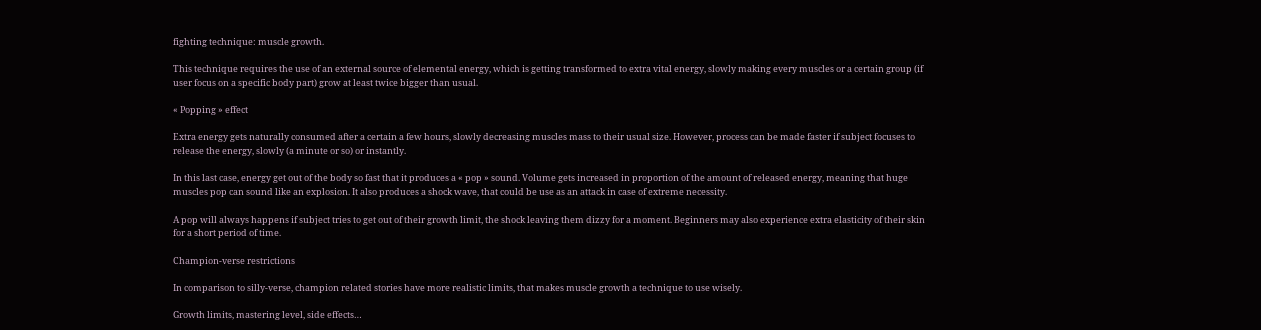fighting technique: muscle growth.

This technique requires the use of an external source of elemental energy, which is getting transformed to extra vital energy, slowly making every muscles or a certain group (if user focus on a specific body part) grow at least twice bigger than usual.

« Popping » effect

Extra energy gets naturally consumed after a certain a few hours, slowly decreasing muscles mass to their usual size. However, process can be made faster if subject focuses to release the energy, slowly (a minute or so) or instantly.

In this last case, energy get out of the body so fast that it produces a « pop » sound. Volume gets increased in proportion of the amount of released energy, meaning that huge muscles pop can sound like an explosion. It also produces a shock wave, that could be use as an attack in case of extreme necessity.

A pop will always happens if subject tries to get out of their growth limit, the shock leaving them dizzy for a moment. Beginners may also experience extra elasticity of their skin for a short period of time.

Champion-verse restrictions

In comparison to silly-verse, champion related stories have more realistic limits, that makes muscle growth a technique to use wisely.

Growth limits, mastering level, side effects…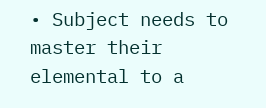• Subject needs to master their elemental to a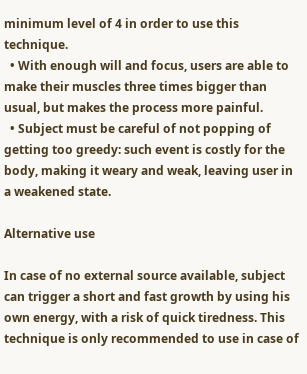minimum level of 4 in order to use this technique.
  • With enough will and focus, users are able to make their muscles three times bigger than usual, but makes the process more painful.
  • Subject must be careful of not popping of getting too greedy: such event is costly for the body, making it weary and weak, leaving user in a weakened state.

Alternative use

In case of no external source available, subject can trigger a short and fast growth by using his own energy, with a risk of quick tiredness. This technique is only recommended to use in case of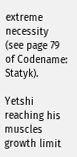extreme necessity (see page 79 of Codename: Statyk).

Yetshi reaching his muscles growth limit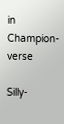in Champion-verse

Silly-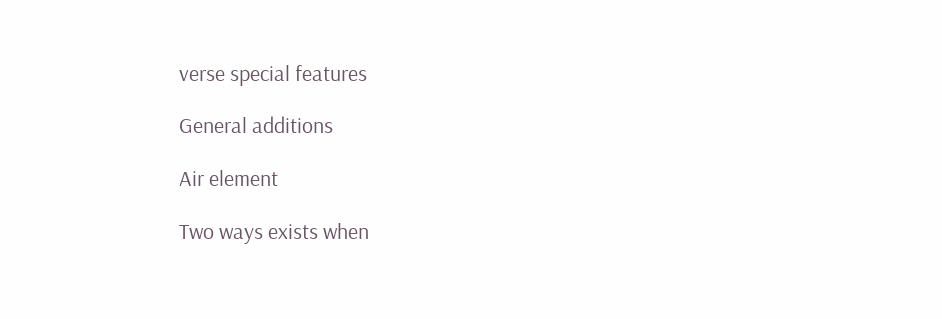verse special features

General additions

Air element

Two ways exists when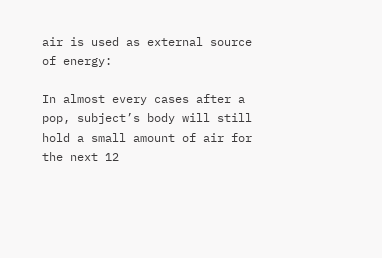air is used as external source of energy:

In almost every cases after a pop, subject’s body will still hold a small amount of air for the next 12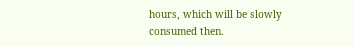hours, which will be slowly consumed then.